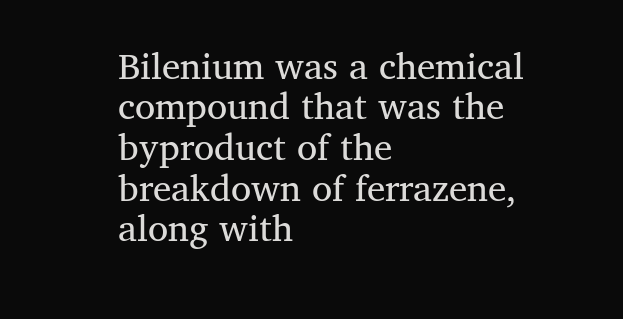Bilenium was a chemical compound that was the byproduct of the breakdown of ferrazene, along with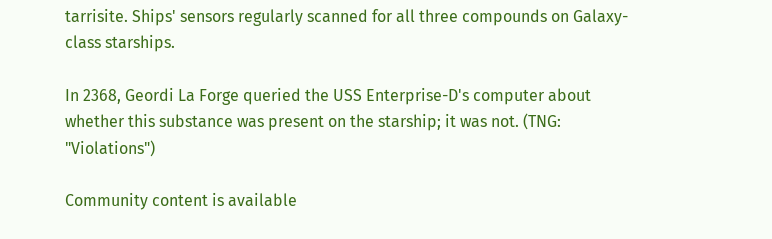tarrisite. Ships' sensors regularly scanned for all three compounds on Galaxy-class starships.

In 2368, Geordi La Forge queried the USS Enterprise-D's computer about whether this substance was present on the starship; it was not. (TNG: "Violations")

Community content is available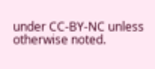under CC-BY-NC unless otherwise noted.